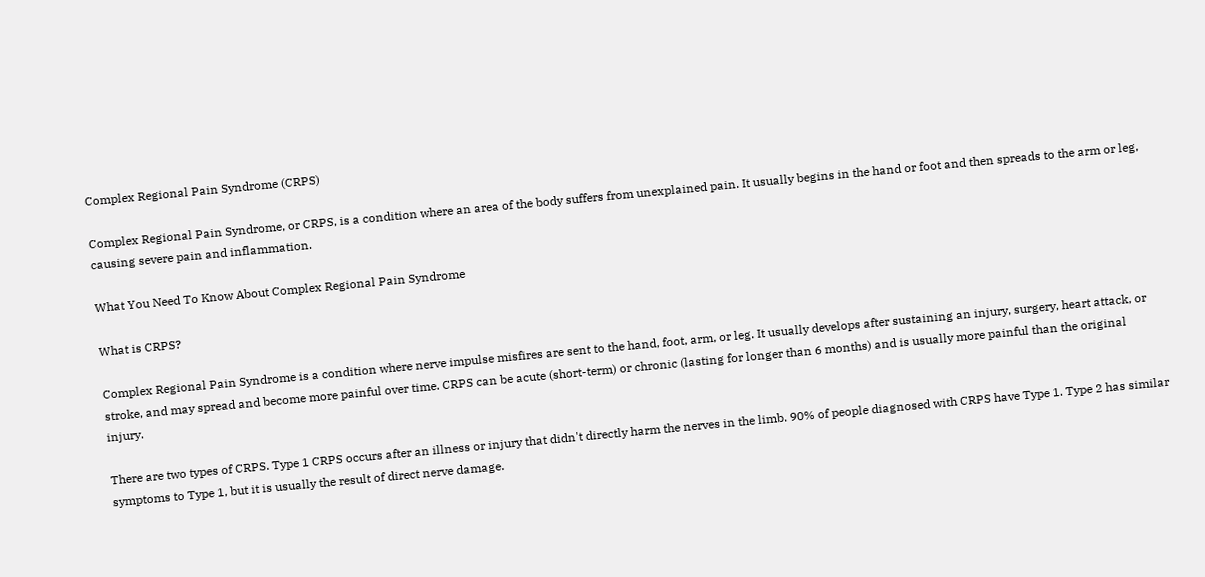Complex Regional Pain Syndrome (CRPS)

Complex Regional Pain Syndrome, or CRPS, is a condition where an area of the body suffers from unexplained pain. It usually begins in the hand or foot and then spreads to the arm or leg, causing severe pain and inflammation.

What You Need To Know About Complex Regional Pain Syndrome

What is CRPS?

Complex Regional Pain Syndrome is a condition where nerve impulse misfires are sent to the hand, foot, arm, or leg. It usually develops after sustaining an injury, surgery, heart attack, or stroke, and may spread and become more painful over time. CRPS can be acute (short-term) or chronic (lasting for longer than 6 months) and is usually more painful than the original injury.

There are two types of CRPS. Type 1 CRPS occurs after an illness or injury that didn't directly harm the nerves in the limb. 90% of people diagnosed with CRPS have Type 1. Type 2 has similar symptoms to Type 1, but it is usually the result of direct nerve damage.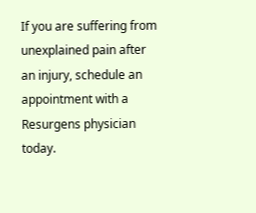If you are suffering from unexplained pain after an injury, schedule an appointment with a Resurgens physician today.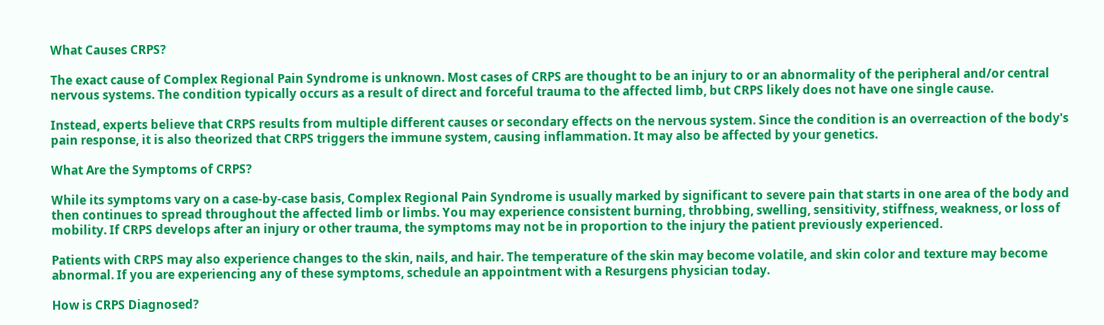What Causes CRPS?

The exact cause of Complex Regional Pain Syndrome is unknown. Most cases of CRPS are thought to be an injury to or an abnormality of the peripheral and/or central nervous systems. The condition typically occurs as a result of direct and forceful trauma to the affected limb, but CRPS likely does not have one single cause.

Instead, experts believe that CRPS results from multiple different causes or secondary effects on the nervous system. Since the condition is an overreaction of the body's pain response, it is also theorized that CRPS triggers the immune system, causing inflammation. It may also be affected by your genetics.

What Are the Symptoms of CRPS?

While its symptoms vary on a case-by-case basis, Complex Regional Pain Syndrome is usually marked by significant to severe pain that starts in one area of the body and then continues to spread throughout the affected limb or limbs. You may experience consistent burning, throbbing, swelling, sensitivity, stiffness, weakness, or loss of mobility. If CRPS develops after an injury or other trauma, the symptoms may not be in proportion to the injury the patient previously experienced.

Patients with CRPS may also experience changes to the skin, nails, and hair. The temperature of the skin may become volatile, and skin color and texture may become abnormal. If you are experiencing any of these symptoms, schedule an appointment with a Resurgens physician today.

How is CRPS Diagnosed?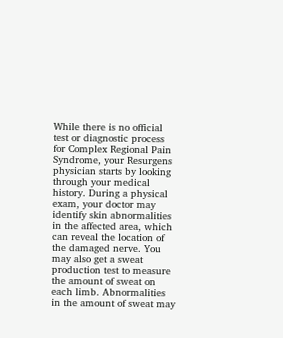While there is no official test or diagnostic process for Complex Regional Pain Syndrome, your Resurgens physician starts by looking through your medical history. During a physical exam, your doctor may identify skin abnormalities in the affected area, which can reveal the location of the damaged nerve. You may also get a sweat production test to measure the amount of sweat on each limb. Abnormalities in the amount of sweat may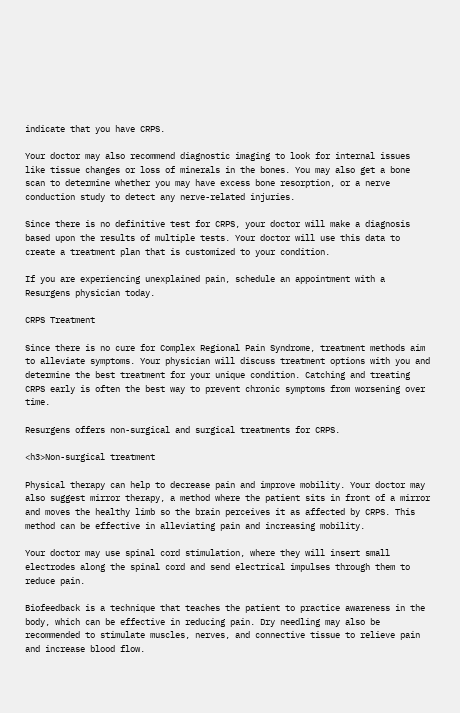indicate that you have CRPS.

Your doctor may also recommend diagnostic imaging to look for internal issues like tissue changes or loss of minerals in the bones. You may also get a bone scan to determine whether you may have excess bone resorption, or a nerve conduction study to detect any nerve-related injuries.

Since there is no definitive test for CRPS, your doctor will make a diagnosis based upon the results of multiple tests. Your doctor will use this data to create a treatment plan that is customized to your condition.

If you are experiencing unexplained pain, schedule an appointment with a Resurgens physician today.

CRPS Treatment

Since there is no cure for Complex Regional Pain Syndrome, treatment methods aim to alleviate symptoms. Your physician will discuss treatment options with you and determine the best treatment for your unique condition. Catching and treating CRPS early is often the best way to prevent chronic symptoms from worsening over time.

Resurgens offers non-surgical and surgical treatments for CRPS.

<h3>Non-surgical treatment

Physical therapy can help to decrease pain and improve mobility. Your doctor may also suggest mirror therapy, a method where the patient sits in front of a mirror and moves the healthy limb so the brain perceives it as affected by CRPS. This method can be effective in alleviating pain and increasing mobility.

Your doctor may use spinal cord stimulation, where they will insert small electrodes along the spinal cord and send electrical impulses through them to reduce pain.

Biofeedback is a technique that teaches the patient to practice awareness in the body, which can be effective in reducing pain. Dry needling may also be recommended to stimulate muscles, nerves, and connective tissue to relieve pain and increase blood flow.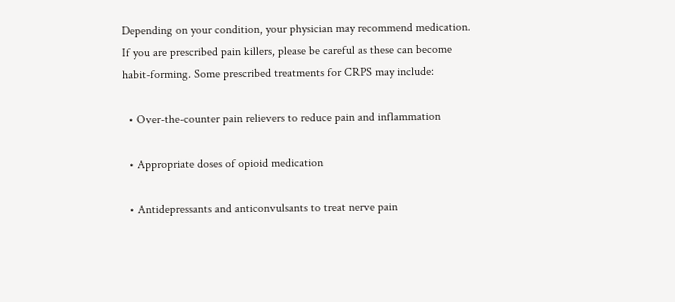Depending on your condition, your physician may recommend medication. If you are prescribed pain killers, please be careful as these can become habit-forming. Some prescribed treatments for CRPS may include:

  • Over-the-counter pain relievers to reduce pain and inflammation

  • Appropriate doses of opioid medication

  • Antidepressants and anticonvulsants to treat nerve pain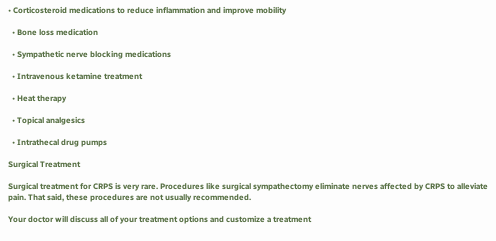• Corticosteroid medications to reduce inflammation and improve mobility

  • Bone loss medication

  • Sympathetic nerve blocking medications

  • Intravenous ketamine treatment

  • Heat therapy

  • Topical analgesics

  • Intrathecal drug pumps

Surgical Treatment

Surgical treatment for CRPS is very rare. Procedures like surgical sympathectomy eliminate nerves affected by CRPS to alleviate pain. That said, these procedures are not usually recommended.

Your doctor will discuss all of your treatment options and customize a treatment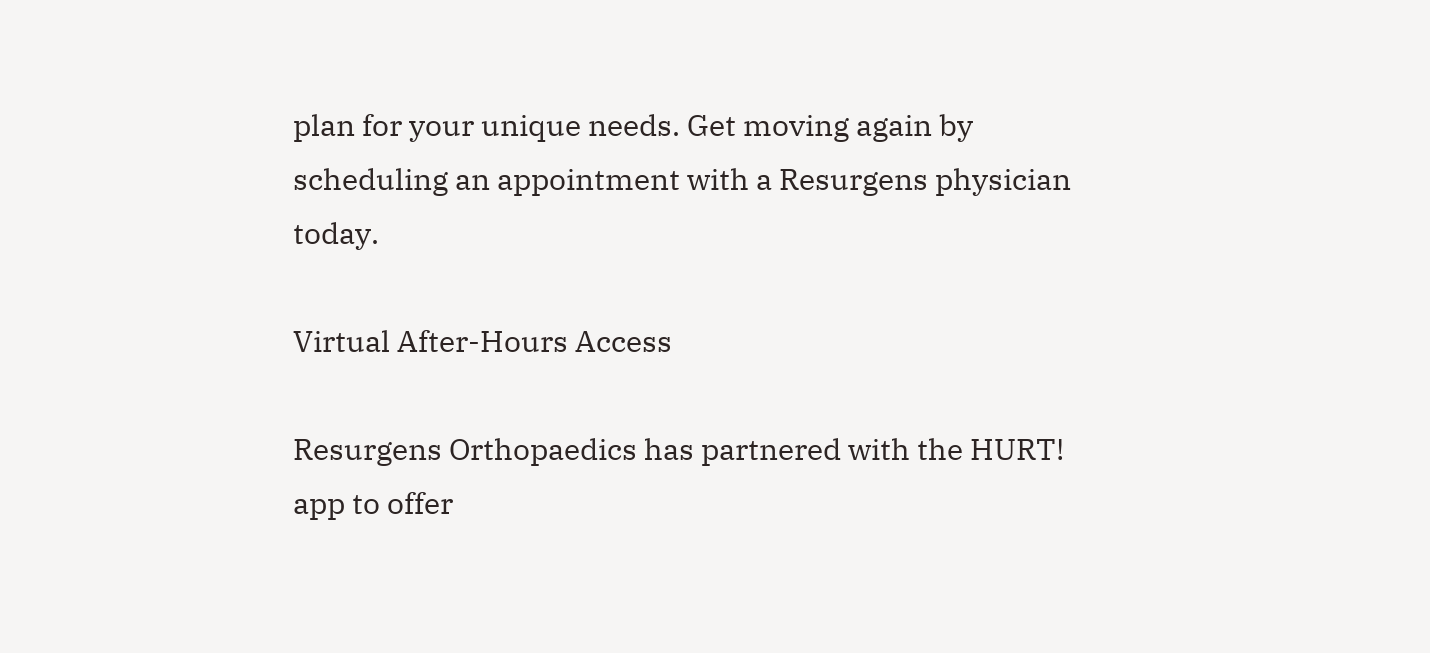plan for your unique needs. Get moving again by scheduling an appointment with a Resurgens physician today.

Virtual After-Hours Access

Resurgens Orthopaedics has partnered with the HURT! app to offer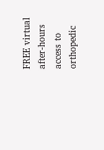FREE virtual after-hours access to orthopedic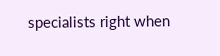specialists right when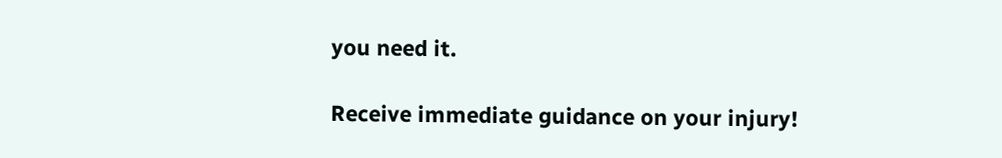you need it.

Receive immediate guidance on your injury!